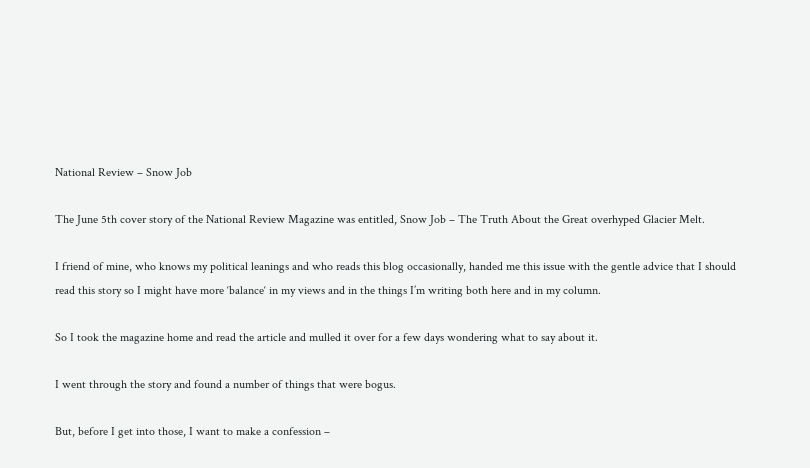National Review – Snow Job

The June 5th cover story of the National Review Magazine was entitled, Snow Job – The Truth About the Great overhyped Glacier Melt.

I friend of mine, who knows my political leanings and who reads this blog occasionally, handed me this issue with the gentle advice that I should read this story so I might have more ‘balance‘ in my views and in the things I’m writing both here and in my column.

So I took the magazine home and read the article and mulled it over for a few days wondering what to say about it.

I went through the story and found a number of things that were bogus.

But, before I get into those, I want to make a confession –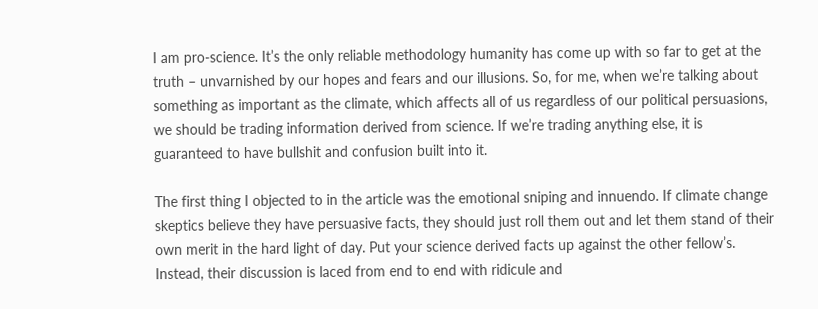I am pro-science. It’s the only reliable methodology humanity has come up with so far to get at the truth – unvarnished by our hopes and fears and our illusions. So, for me, when we’re talking about something as important as the climate, which affects all of us regardless of our political persuasions, we should be trading information derived from science. If we’re trading anything else, it is guaranteed to have bullshit and confusion built into it.

The first thing I objected to in the article was the emotional sniping and innuendo. If climate change skeptics believe they have persuasive facts, they should just roll them out and let them stand of their own merit in the hard light of day. Put your science derived facts up against the other fellow’s. Instead, their discussion is laced from end to end with ridicule and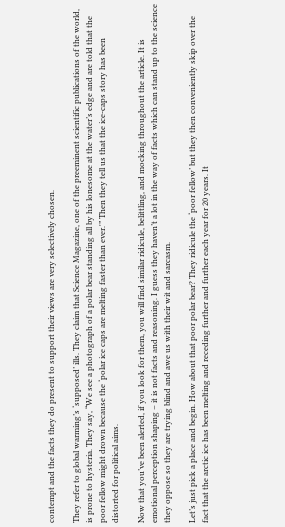contempt and the facts they do present to support their views are very selectively chosen.

They refer to global warming’s ‘supposed’ ills. They claim that Science Magazine, one of the preeminent scientific publications of the world, is prone to hysteria. They say, “We see a photograph of a polar bear standing all by his lonesome at the water’s edge and are told that the poor fellow might drown because the ‘polar ice caps are melting faster than ever.'” Then they tell us that the ice-caps story has been distorted for political aims.

Now that you’ve been alerted, if you look for them, you will find similar ridicule, belittling, and mocking throughout the article. It is emotional perception shaping – it is not facts and reasoning. I guess they haven’t a lot in the way of facts which can stand up to the science they oppose so they are trying blind and awe us with their wit and sarcasm.

Let’s just pick a place and begin. How about that poor polar bear? They ridicule the ‘poor fellow’ but they then conveniently skip over the fact that the arctic ice has been melting and receding further and further each year for 20 years. It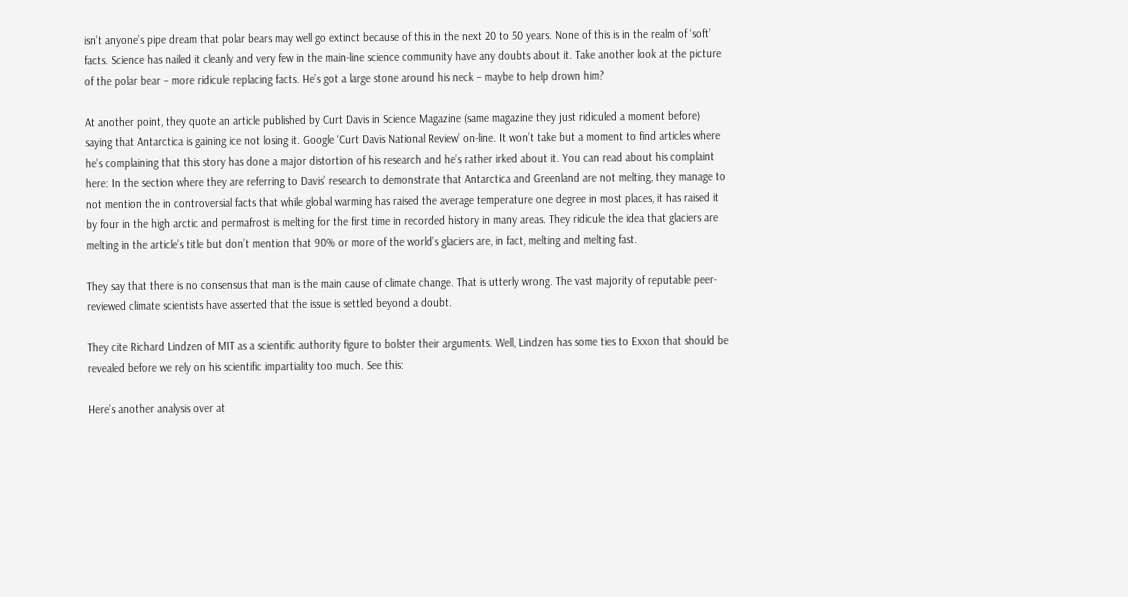isn’t anyone’s pipe dream that polar bears may well go extinct because of this in the next 20 to 50 years. None of this is in the realm of ‘soft’ facts. Science has nailed it cleanly and very few in the main-line science community have any doubts about it. Take another look at the picture of the polar bear – more ridicule replacing facts. He’s got a large stone around his neck – maybe to help drown him?

At another point, they quote an article published by Curt Davis in Science Magazine (same magazine they just ridiculed a moment before) saying that Antarctica is gaining ice not losing it. Google ‘Curt Davis National Review’ on-line. It won’t take but a moment to find articles where he’s complaining that this story has done a major distortion of his research and he’s rather irked about it. You can read about his complaint here: In the section where they are referring to Davis’ research to demonstrate that Antarctica and Greenland are not melting, they manage to not mention the in controversial facts that while global warming has raised the average temperature one degree in most places, it has raised it by four in the high arctic and permafrost is melting for the first time in recorded history in many areas. They ridicule the idea that glaciers are melting in the article’s title but don’t mention that 90% or more of the world’s glaciers are, in fact, melting and melting fast.

They say that there is no consensus that man is the main cause of climate change. That is utterly wrong. The vast majority of reputable peer-reviewed climate scientists have asserted that the issue is settled beyond a doubt.

They cite Richard Lindzen of MIT as a scientific authority figure to bolster their arguments. Well, Lindzen has some ties to Exxon that should be revealed before we rely on his scientific impartiality too much. See this:

Here’s another analysis over at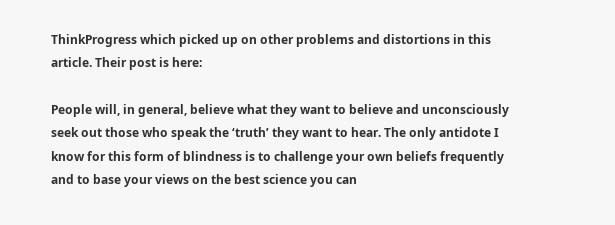ThinkProgress which picked up on other problems and distortions in this article. Their post is here:

People will, in general, believe what they want to believe and unconsciously seek out those who speak the ‘truth’ they want to hear. The only antidote I know for this form of blindness is to challenge your own beliefs frequently and to base your views on the best science you can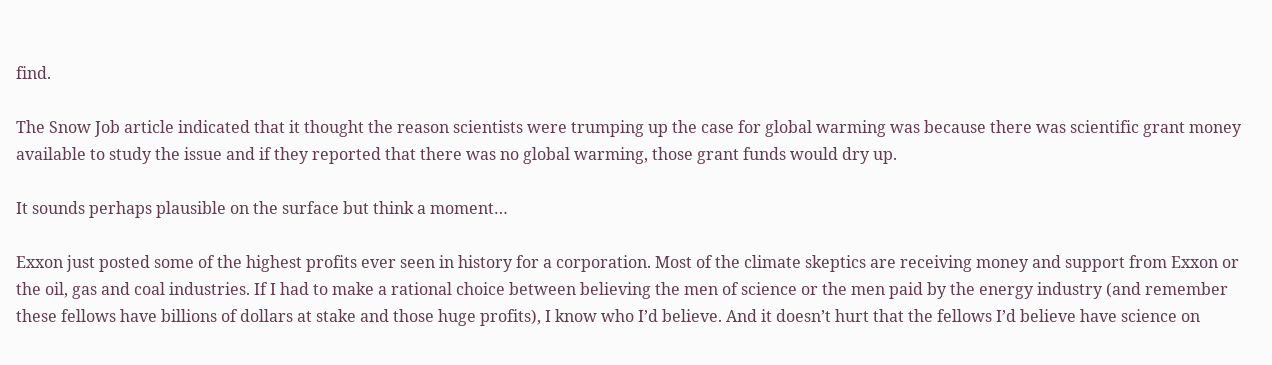find.

The Snow Job article indicated that it thought the reason scientists were trumping up the case for global warming was because there was scientific grant money available to study the issue and if they reported that there was no global warming, those grant funds would dry up.

It sounds perhaps plausible on the surface but think a moment…

Exxon just posted some of the highest profits ever seen in history for a corporation. Most of the climate skeptics are receiving money and support from Exxon or the oil, gas and coal industries. If I had to make a rational choice between believing the men of science or the men paid by the energy industry (and remember these fellows have billions of dollars at stake and those huge profits), I know who I’d believe. And it doesn’t hurt that the fellows I’d believe have science on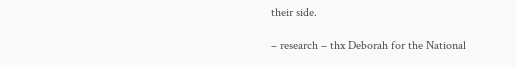their side.

– research – thx Deborah for the National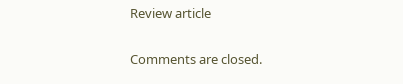Review article

Comments are closed.